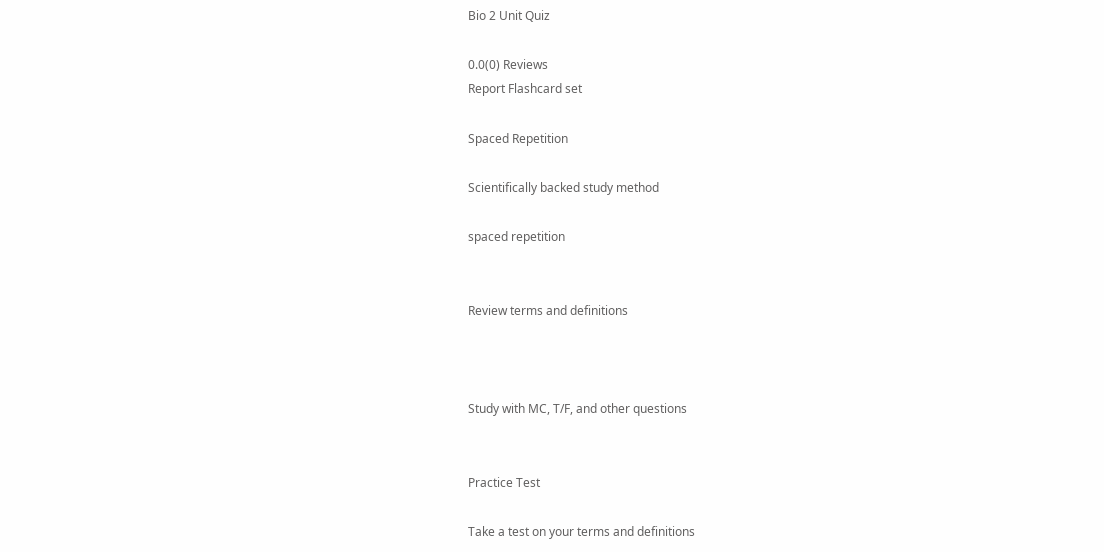Bio 2 Unit Quiz

0.0(0) Reviews
Report Flashcard set

Spaced Repetition

Scientifically backed study method

spaced repetition


Review terms and definitions



Study with MC, T/F, and other questions


Practice Test

Take a test on your terms and definitions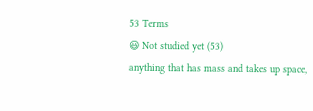53 Terms
😃 Not studied yet (53)
anything that has mass and takes up space,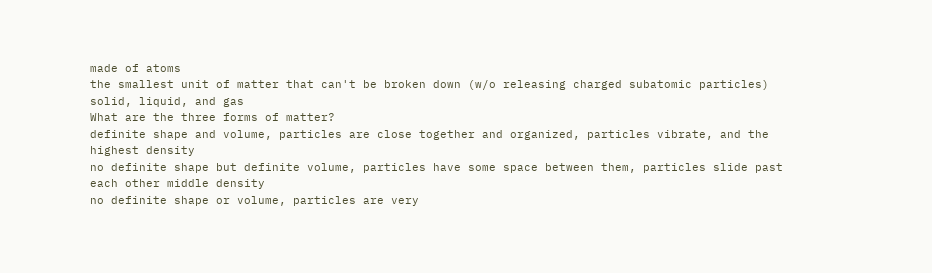made of atoms
the smallest unit of matter that can't be broken down (w/o releasing charged subatomic particles)
solid, liquid, and gas
What are the three forms of matter?
definite shape and volume, particles are close together and organized, particles vibrate, and the highest density
no definite shape but definite volume, particles have some space between them, particles slide past each other middle density
no definite shape or volume, particles are very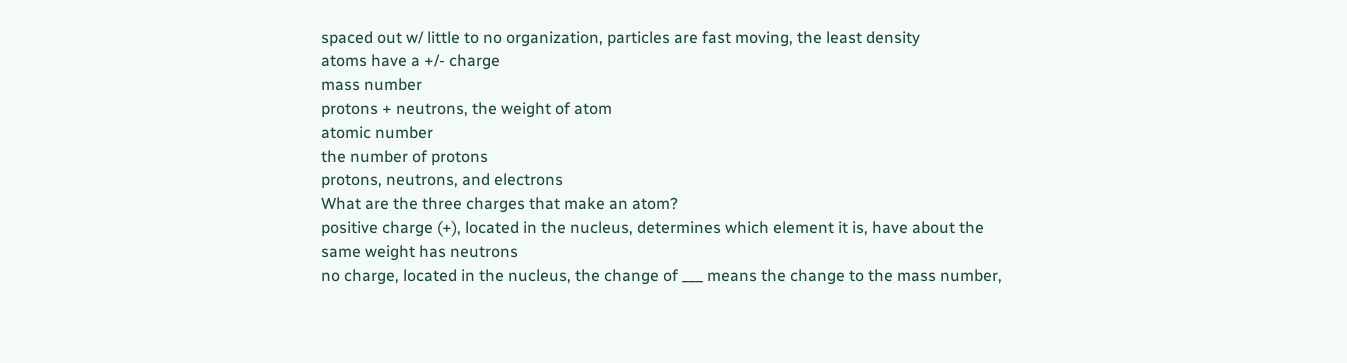spaced out w/ little to no organization, particles are fast moving, the least density
atoms have a +/- charge
mass number
protons + neutrons, the weight of atom
atomic number
the number of protons
protons, neutrons, and electrons
What are the three charges that make an atom?
positive charge (+), located in the nucleus, determines which element it is, have about the same weight has neutrons
no charge, located in the nucleus, the change of ___ means the change to the mass number,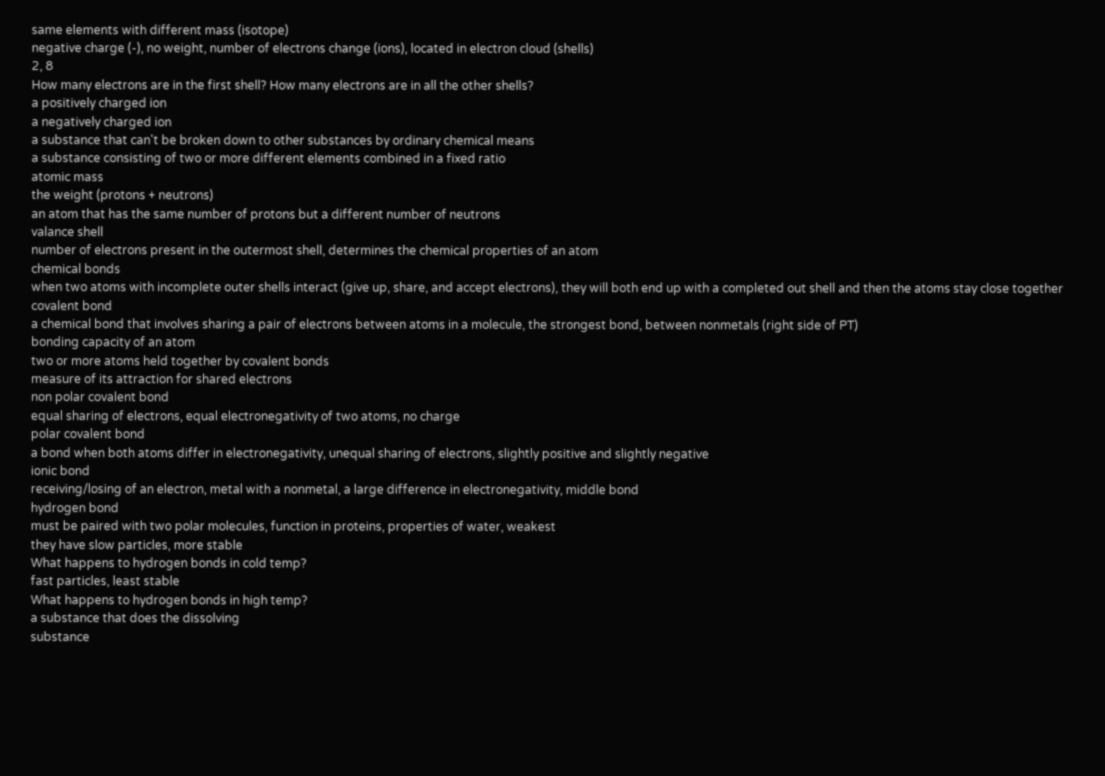same elements with different mass (isotope)
negative charge (-), no weight, number of electrons change (ions), located in electron cloud (shells)
2, 8
How many electrons are in the first shell? How many electrons are in all the other shells?
a positively charged ion
a negatively charged ion
a substance that can't be broken down to other substances by ordinary chemical means
a substance consisting of two or more different elements combined in a fixed ratio
atomic mass
the weight (protons + neutrons)
an atom that has the same number of protons but a different number of neutrons
valance shell
number of electrons present in the outermost shell, determines the chemical properties of an atom
chemical bonds
when two atoms with incomplete outer shells interact (give up, share, and accept electrons), they will both end up with a completed out shell and then the atoms stay close together
covalent bond
a chemical bond that involves sharing a pair of electrons between atoms in a molecule, the strongest bond, between nonmetals (right side of PT)
bonding capacity of an atom
two or more atoms held together by covalent bonds
measure of its attraction for shared electrons
non polar covalent bond
equal sharing of electrons, equal electronegativity of two atoms, no charge
polar covalent bond
a bond when both atoms differ in electronegativity, unequal sharing of electrons, slightly positive and slightly negative
ionic bond
receiving/losing of an electron, metal with a nonmetal, a large difference in electronegativity, middle bond
hydrogen bond
must be paired with two polar molecules, function in proteins, properties of water, weakest
they have slow particles, more stable
What happens to hydrogen bonds in cold temp?
fast particles, least stable
What happens to hydrogen bonds in high temp?
a substance that does the dissolving
substance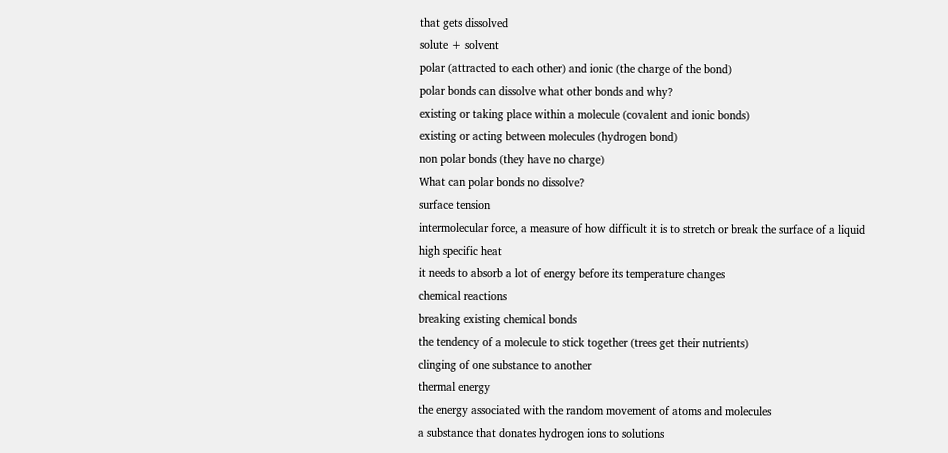that gets dissolved
solute + solvent
polar (attracted to each other) and ionic (the charge of the bond)
polar bonds can dissolve what other bonds and why?
existing or taking place within a molecule (covalent and ionic bonds)
existing or acting between molecules (hydrogen bond)
non polar bonds (they have no charge)
What can polar bonds no dissolve?
surface tension
intermolecular force, a measure of how difficult it is to stretch or break the surface of a liquid
high specific heat
it needs to absorb a lot of energy before its temperature changes
chemical reactions
breaking existing chemical bonds
the tendency of a molecule to stick together (trees get their nutrients)
clinging of one substance to another
thermal energy
the energy associated with the random movement of atoms and molecules
a substance that donates hydrogen ions to solutions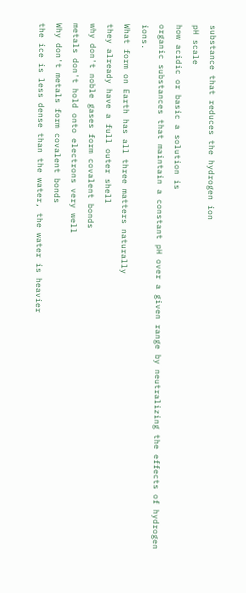substance that reduces the hydrogen ion
pH scale
how acidic or basic a solution is
organic substances that maintain a constant pH over a given range by neutralizing the effects of hydrogen ions.
What form on Earth has all three matters naturally
they already have a full outer shell
why don't noble gases form covalent bonds
metals don't hold onto electrons very well
Why don't metals form covalent bonds
the ice is less dense than the water, the water is heavier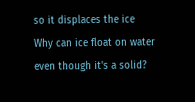so it displaces the ice
Why can ice float on water even though it's a solid?